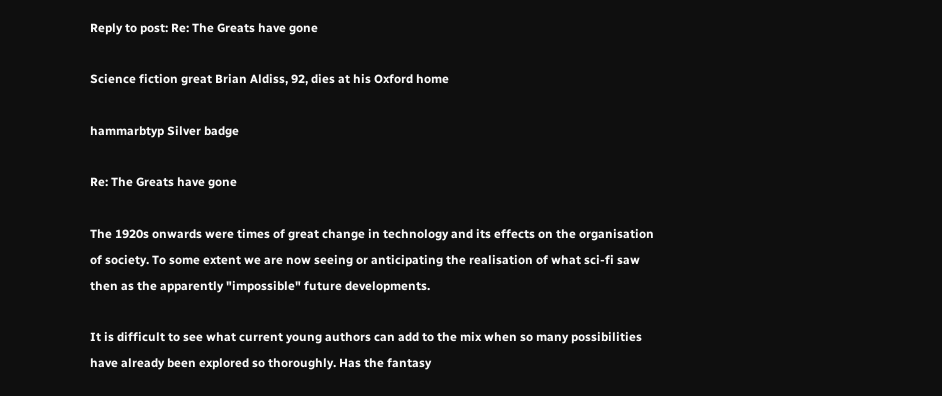Reply to post: Re: The Greats have gone

Science fiction great Brian Aldiss, 92, dies at his Oxford home

hammarbtyp Silver badge

Re: The Greats have gone

The 1920s onwards were times of great change in technology and its effects on the organisation of society. To some extent we are now seeing or anticipating the realisation of what sci-fi saw then as the apparently "impossible" future developments.

It is difficult to see what current young authors can add to the mix when so many possibilities have already been explored so thoroughly. Has the fantasy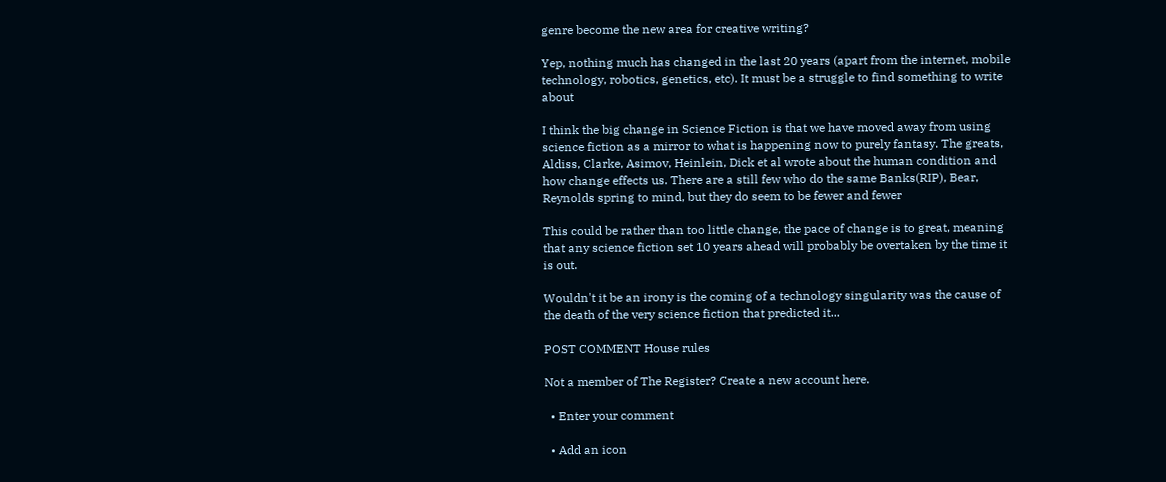genre become the new area for creative writing?

Yep, nothing much has changed in the last 20 years (apart from the internet, mobile technology, robotics, genetics, etc). It must be a struggle to find something to write about

I think the big change in Science Fiction is that we have moved away from using science fiction as a mirror to what is happening now to purely fantasy. The greats, Aldiss, Clarke, Asimov, Heinlein, Dick et al wrote about the human condition and how change effects us. There are a still few who do the same Banks(RIP), Bear, Reynolds spring to mind, but they do seem to be fewer and fewer

This could be rather than too little change, the pace of change is to great, meaning that any science fiction set 10 years ahead will probably be overtaken by the time it is out.

Wouldn't it be an irony is the coming of a technology singularity was the cause of the death of the very science fiction that predicted it...

POST COMMENT House rules

Not a member of The Register? Create a new account here.

  • Enter your comment

  • Add an icon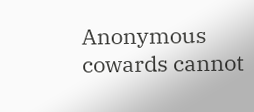Anonymous cowards cannot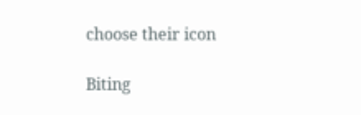choose their icon

Biting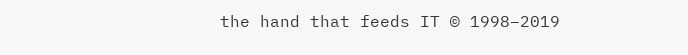the hand that feeds IT © 1998–2019